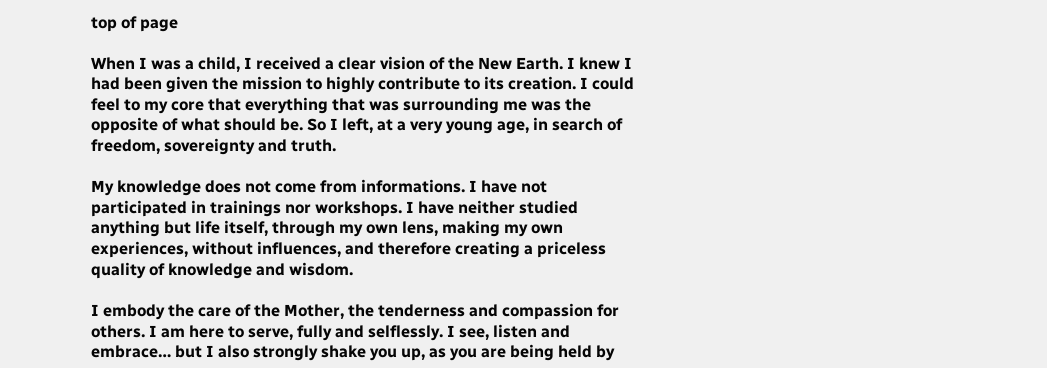top of page

When I was a child, I received a clear vision of the New Earth. I knew I had been given the mission to highly contribute to its creation. I could feel to my core that everything that was surrounding me was the opposite of what should be. So I left, at a very young age, in search of freedom, sovereignty and truth.

My knowledge does not come from informations. I have not participated in trainings nor workshops. I have neither studied anything but life itself, through my own lens, making my own experiences, without influences, and therefore creating a priceless quality of knowledge and wisdom.

I embody the care of the Mother, the tenderness and compassion for others. I am here to serve, fully and selflessly. I see, listen and embrace… but I also strongly shake you up, as you are being held by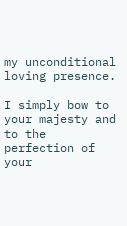my unconditional loving presence.

I simply bow to your majesty and to the perfection of your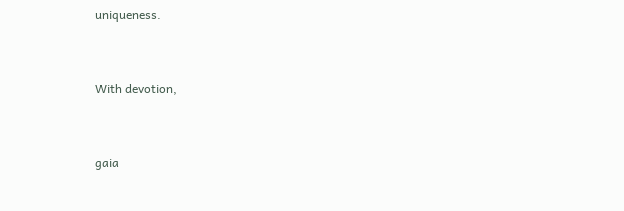uniqueness.


With devotion,


gaia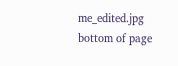me_edited.jpg
bottom of page